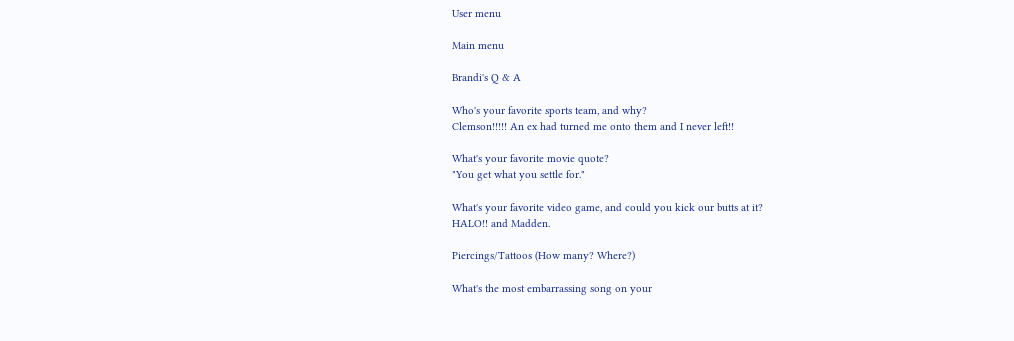User menu

Main menu

Brandi's Q & A

Who's your favorite sports team, and why?
Clemson!!!!! An ex had turned me onto them and I never left!!

What's your favorite movie quote?
"You get what you settle for."

What's your favorite video game, and could you kick our butts at it?
HALO!! and Madden.

Piercings/Tattoos (How many? Where?)

What's the most embarrassing song on your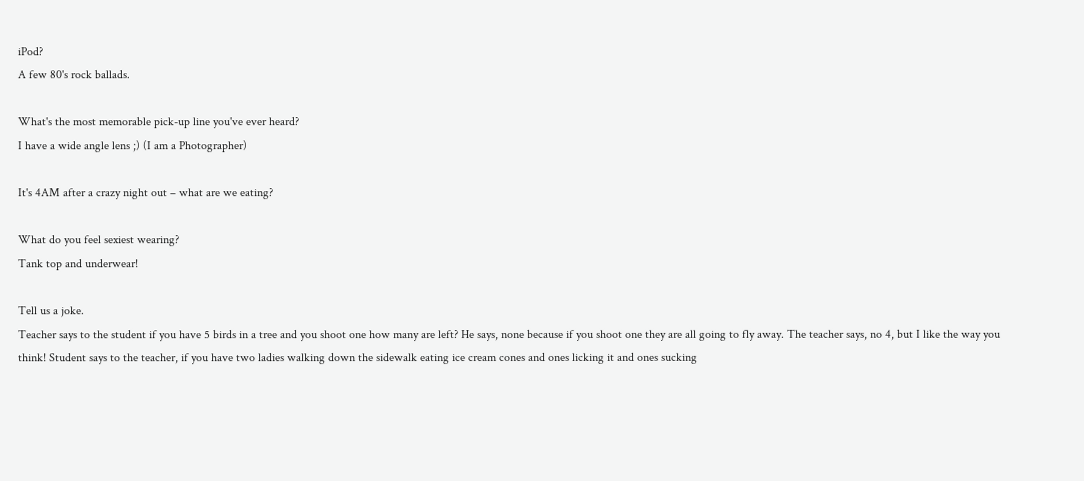iPod?
A few 80's rock ballads.

What's the most memorable pick-up line you've ever heard?
I have a wide angle lens ;) (I am a Photographer)

It's 4AM after a crazy night out – what are we eating?

What do you feel sexiest wearing?
Tank top and underwear!

Tell us a joke.
Teacher says to the student if you have 5 birds in a tree and you shoot one how many are left? He says, none because if you shoot one they are all going to fly away. The teacher says, no 4, but I like the way you think! Student says to the teacher, if you have two ladies walking down the sidewalk eating ice cream cones and ones licking it and ones sucking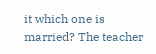it which one is married? The teacher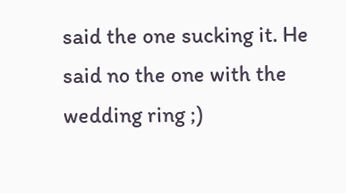said the one sucking it. He said no the one with the wedding ring ;)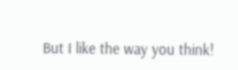But I like the way you think!